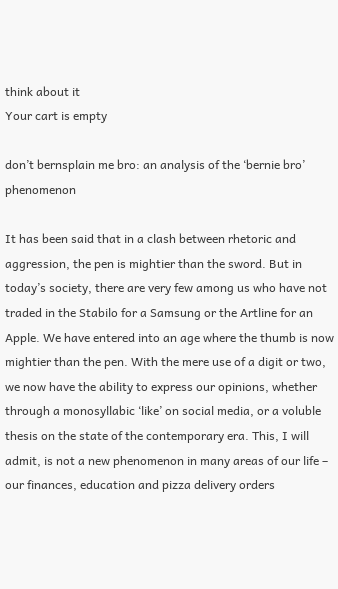think about it
Your cart is empty

don’t bernsplain me bro: an analysis of the ‘bernie bro’ phenomenon

It has been said that in a clash between rhetoric and aggression, the pen is mightier than the sword. But in today’s society, there are very few among us who have not traded in the Stabilo for a Samsung or the Artline for an Apple. We have entered into an age where the thumb is now mightier than the pen. With the mere use of a digit or two, we now have the ability to express our opinions, whether through a monosyllabic ‘like’ on social media, or a voluble thesis on the state of the contemporary era. This, I will admit, is not a new phenomenon in many areas of our life – our finances, education and pizza delivery orders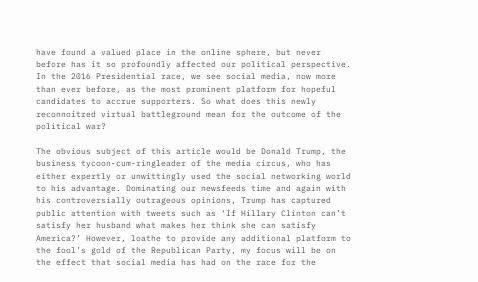have found a valued place in the online sphere, but never before has it so profoundly affected our political perspective. In the 2016 Presidential race, we see social media, now more than ever before, as the most prominent platform for hopeful candidates to accrue supporters. So what does this newly reconnoitred virtual battleground mean for the outcome of the political war?

The obvious subject of this article would be Donald Trump, the business tycoon-cum-ringleader of the media circus, who has either expertly or unwittingly used the social networking world to his advantage. Dominating our newsfeeds time and again with his controversially outrageous opinions, Trump has captured public attention with tweets such as ‘If Hillary Clinton can’t satisfy her husband what makes her think she can satisfy America?’ However, loathe to provide any additional platform to the fool’s gold of the Republican Party, my focus will be on the effect that social media has had on the race for the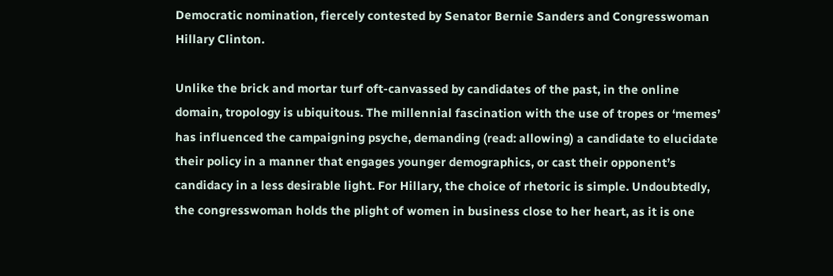Democratic nomination, fiercely contested by Senator Bernie Sanders and Congresswoman Hillary Clinton.

Unlike the brick and mortar turf oft-canvassed by candidates of the past, in the online domain, tropology is ubiquitous. The millennial fascination with the use of tropes or ‘memes’ has influenced the campaigning psyche, demanding (read: allowing) a candidate to elucidate their policy in a manner that engages younger demographics, or cast their opponent’s candidacy in a less desirable light. For Hillary, the choice of rhetoric is simple. Undoubtedly, the congresswoman holds the plight of women in business close to her heart, as it is one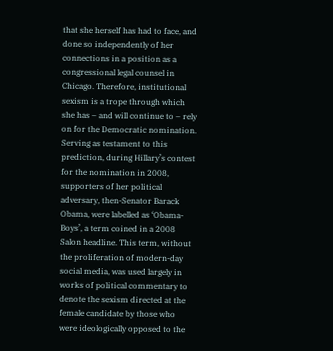that she herself has had to face, and done so independently of her connections in a position as a congressional legal counsel in Chicago. Therefore, institutional sexism is a trope through which she has – and will continue to – rely on for the Democratic nomination. Serving as testament to this prediction, during Hillary’s contest for the nomination in 2008, supporters of her political adversary, then-Senator Barack Obama, were labelled as ‘Obama-Boys’, a term coined in a 2008 Salon headline. This term, without the proliferation of modern-day social media, was used largely in works of political commentary to denote the sexism directed at the female candidate by those who were ideologically opposed to the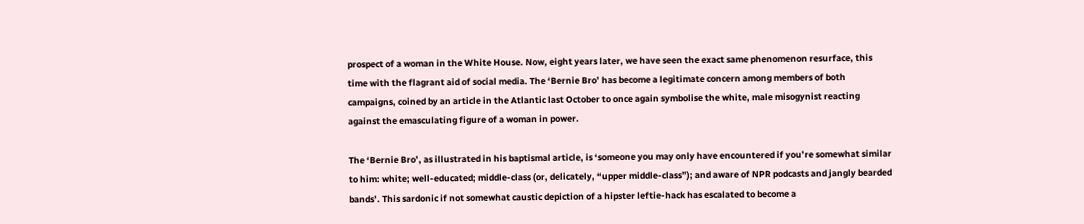prospect of a woman in the White House. Now, eight years later, we have seen the exact same phenomenon resurface, this time with the flagrant aid of social media. The ‘Bernie Bro’ has become a legitimate concern among members of both campaigns, coined by an article in the Atlantic last October to once again symbolise the white, male misogynist reacting against the emasculating figure of a woman in power.

The ‘Bernie Bro’, as illustrated in his baptismal article, is ‘someone you may only have encountered if you’re somewhat similar to him: white; well-educated; middle-class (or, delicately, “upper middle-class”); and aware of NPR podcasts and jangly bearded bands’. This sardonic if not somewhat caustic depiction of a hipster leftie-hack has escalated to become a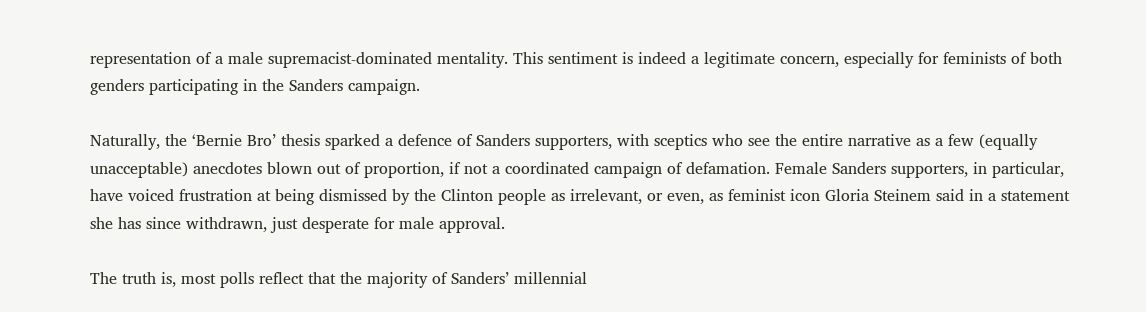representation of a male supremacist-dominated mentality. This sentiment is indeed a legitimate concern, especially for feminists of both genders participating in the Sanders campaign.

Naturally, the ‘Bernie Bro’ thesis sparked a defence of Sanders supporters, with sceptics who see the entire narrative as a few (equally unacceptable) anecdotes blown out of proportion, if not a coordinated campaign of defamation. Female Sanders supporters, in particular, have voiced frustration at being dismissed by the Clinton people as irrelevant, or even, as feminist icon Gloria Steinem said in a statement she has since withdrawn, just desperate for male approval.

The truth is, most polls reflect that the majority of Sanders’ millennial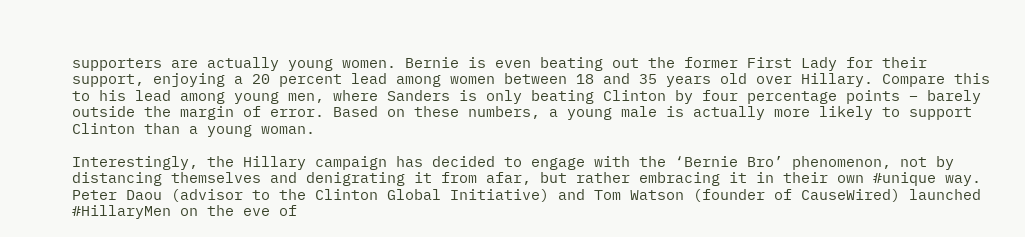supporters are actually young women. Bernie is even beating out the former First Lady for their support, enjoying a 20 percent lead among women between 18 and 35 years old over Hillary. Compare this to his lead among young men, where Sanders is only beating Clinton by four percentage points – barely outside the margin of error. Based on these numbers, a young male is actually more likely to support Clinton than a young woman.

Interestingly, the Hillary campaign has decided to engage with the ‘Bernie Bro’ phenomenon, not by distancing themselves and denigrating it from afar, but rather embracing it in their own #unique way. Peter Daou (advisor to the Clinton Global Initiative) and Tom Watson (founder of CauseWired) launched #HillaryMen on the eve of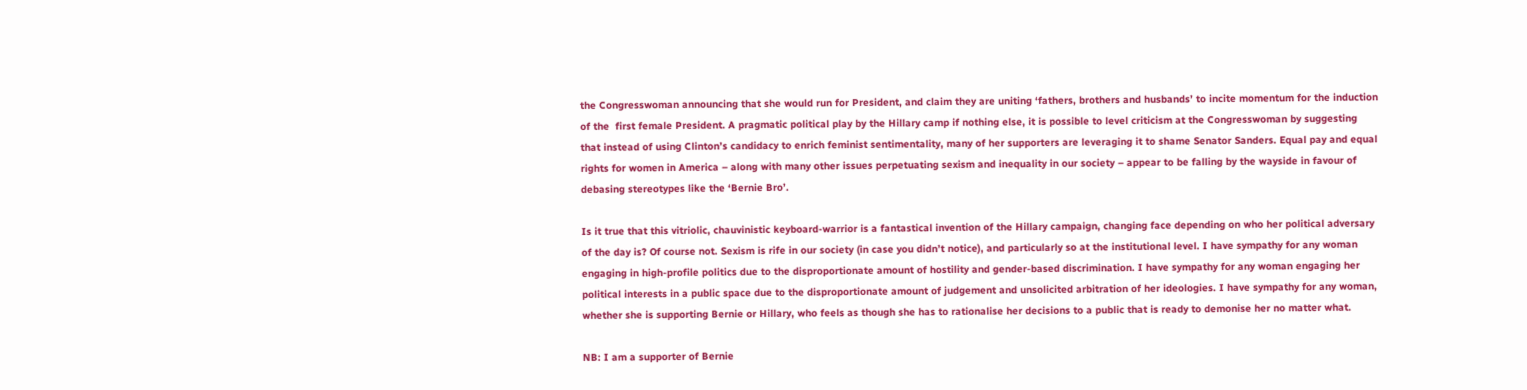the Congresswoman announcing that she would run for President, and claim they are uniting ‘fathers, brothers and husbands’ to incite momentum for the induction of the  first female President. A pragmatic political play by the Hillary camp if nothing else, it is possible to level criticism at the Congresswoman by suggesting that instead of using Clinton’s candidacy to enrich feminist sentimentality, many of her supporters are leveraging it to shame Senator Sanders. Equal pay and equal rights for women in America – along with many other issues perpetuating sexism and inequality in our society – appear to be falling by the wayside in favour of debasing stereotypes like the ‘Bernie Bro’.

Is it true that this vitriolic, chauvinistic keyboard-warrior is a fantastical invention of the Hillary campaign, changing face depending on who her political adversary of the day is? Of course not. Sexism is rife in our society (in case you didn’t notice), and particularly so at the institutional level. I have sympathy for any woman engaging in high-profile politics due to the disproportionate amount of hostility and gender-based discrimination. I have sympathy for any woman engaging her political interests in a public space due to the disproportionate amount of judgement and unsolicited arbitration of her ideologies. I have sympathy for any woman, whether she is supporting Bernie or Hillary, who feels as though she has to rationalise her decisions to a public that is ready to demonise her no matter what.

NB: I am a supporter of Bernie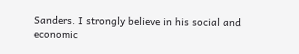Sanders. I strongly believe in his social and economic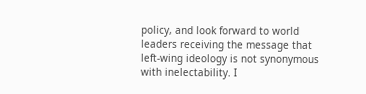policy, and look forward to world leaders receiving the message that left-wing ideology is not synonymous with inelectability. I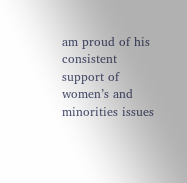am proud of his consistent support of women’s and minorities issues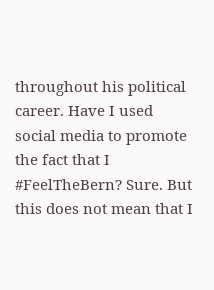throughout his political career. Have I used social media to promote the fact that I #FeelTheBern? Sure. But this does not mean that I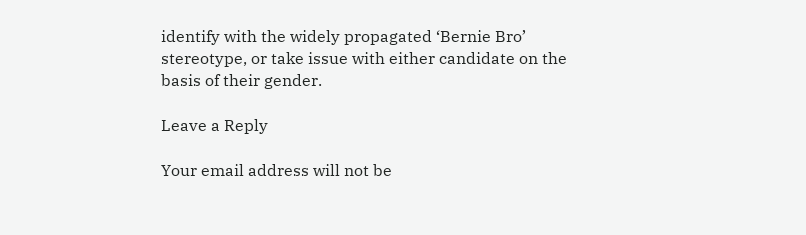identify with the widely propagated ‘Bernie Bro’ stereotype, or take issue with either candidate on the basis of their gender.

Leave a Reply

Your email address will not be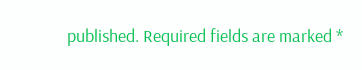published. Required fields are marked *